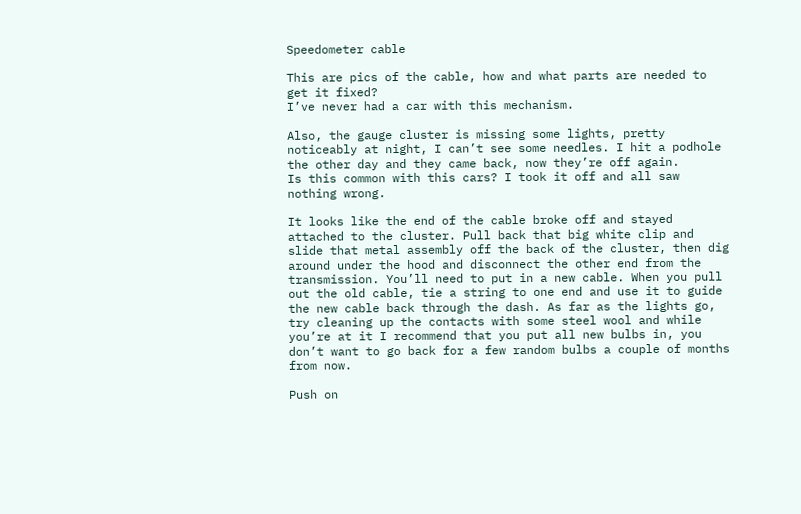Speedometer cable

This are pics of the cable, how and what parts are needed to get it fixed?
I’ve never had a car with this mechanism.

Also, the gauge cluster is missing some lights, pretty noticeably at night, I can’t see some needles. I hit a podhole the other day and they came back, now they’re off again.
Is this common with this cars? I took it off and all saw nothing wrong.

It looks like the end of the cable broke off and stayed attached to the cluster. Pull back that big white clip and slide that metal assembly off the back of the cluster, then dig around under the hood and disconnect the other end from the transmission. You’ll need to put in a new cable. When you pull out the old cable, tie a string to one end and use it to guide the new cable back through the dash. As far as the lights go, try cleaning up the contacts with some steel wool and while you’re at it I recommend that you put all new bulbs in, you don’t want to go back for a few random bulbs a couple of months from now.

Push on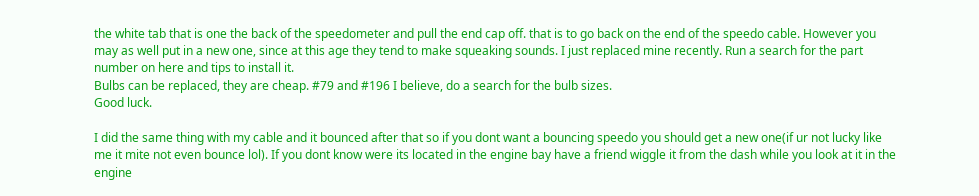the white tab that is one the back of the speedometer and pull the end cap off. that is to go back on the end of the speedo cable. However you may as well put in a new one, since at this age they tend to make squeaking sounds. I just replaced mine recently. Run a search for the part number on here and tips to install it.
Bulbs can be replaced, they are cheap. #79 and #196 I believe, do a search for the bulb sizes.
Good luck.

I did the same thing with my cable and it bounced after that so if you dont want a bouncing speedo you should get a new one(if ur not lucky like me it mite not even bounce lol). If you dont know were its located in the engine bay have a friend wiggle it from the dash while you look at it in the engine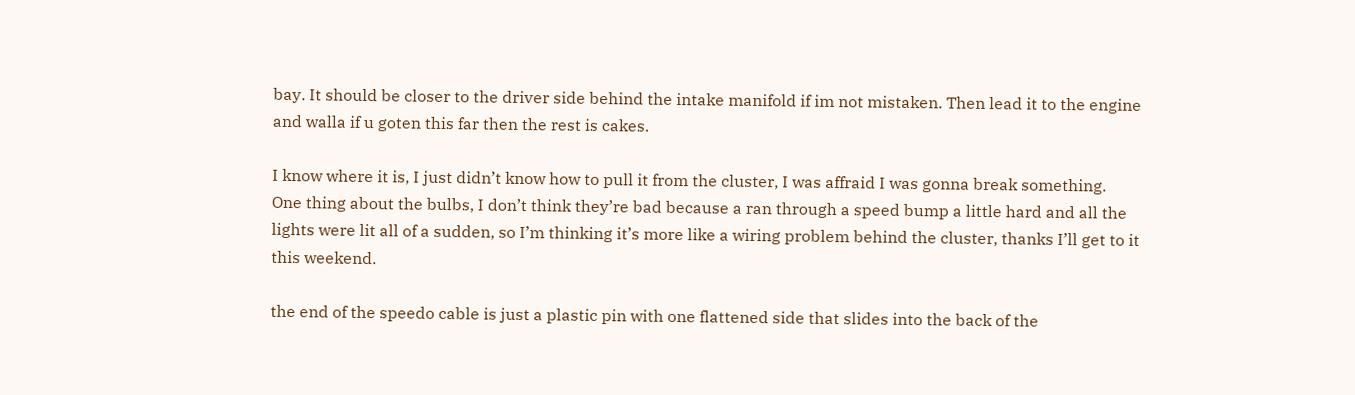bay. It should be closer to the driver side behind the intake manifold if im not mistaken. Then lead it to the engine and walla if u goten this far then the rest is cakes.

I know where it is, I just didn’t know how to pull it from the cluster, I was affraid I was gonna break something.
One thing about the bulbs, I don’t think they’re bad because a ran through a speed bump a little hard and all the lights were lit all of a sudden, so I’m thinking it’s more like a wiring problem behind the cluster, thanks I’ll get to it this weekend.

the end of the speedo cable is just a plastic pin with one flattened side that slides into the back of the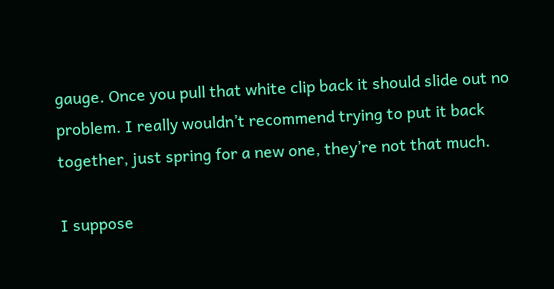gauge. Once you pull that white clip back it should slide out no problem. I really wouldn’t recommend trying to put it back together, just spring for a new one, they’re not that much.

I suppose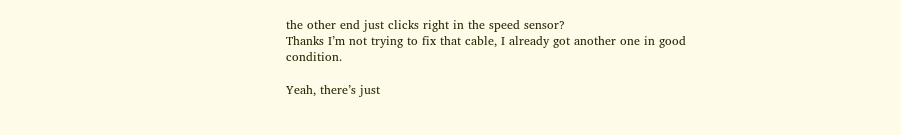the other end just clicks right in the speed sensor?
Thanks I’m not trying to fix that cable, I already got another one in good condition.

Yeah, there’s just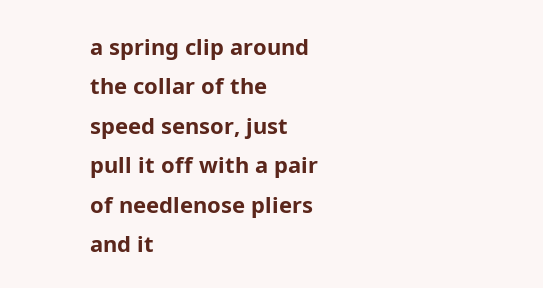a spring clip around the collar of the speed sensor, just pull it off with a pair of needlenose pliers and it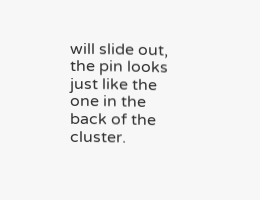will slide out, the pin looks just like the one in the back of the cluster.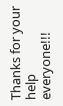Thanks for your help everyone!!!